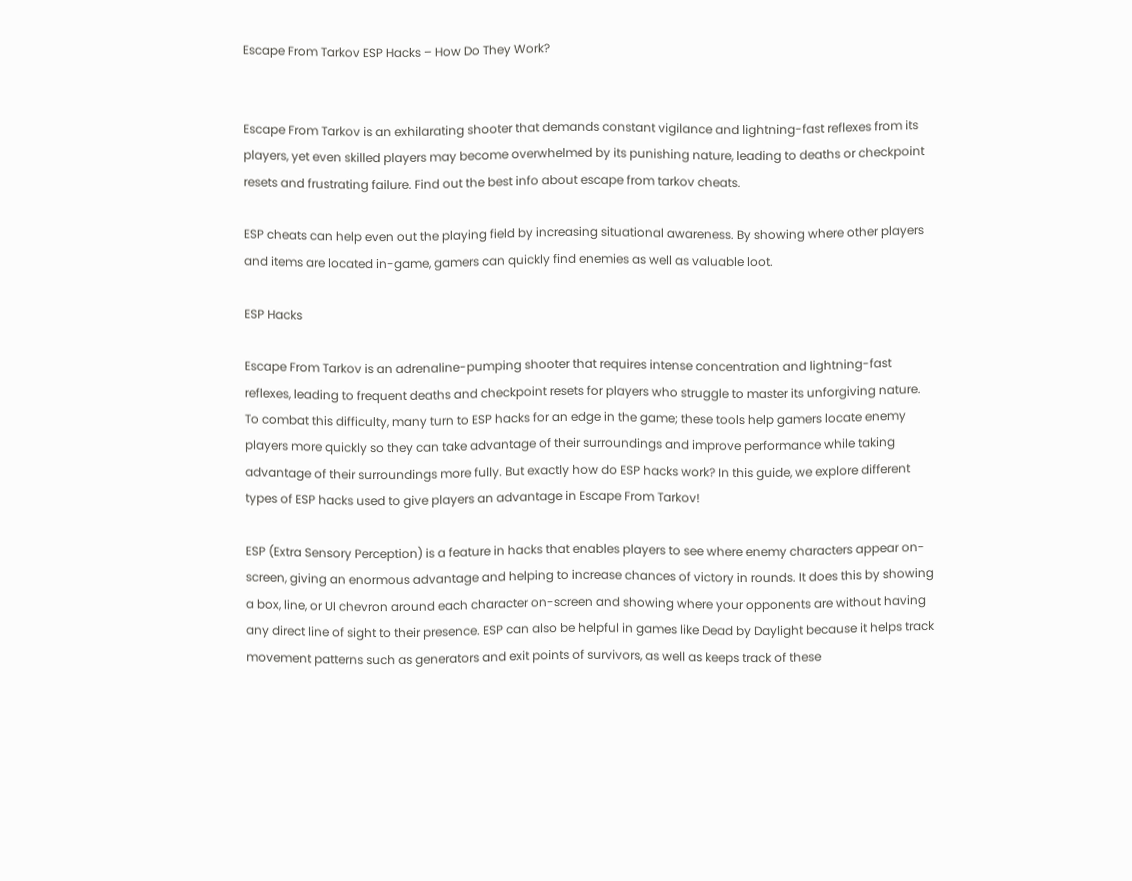Escape From Tarkov ESP Hacks – How Do They Work?


Escape From Tarkov is an exhilarating shooter that demands constant vigilance and lightning-fast reflexes from its players, yet even skilled players may become overwhelmed by its punishing nature, leading to deaths or checkpoint resets and frustrating failure. Find out the best info about escape from tarkov cheats.

ESP cheats can help even out the playing field by increasing situational awareness. By showing where other players and items are located in-game, gamers can quickly find enemies as well as valuable loot.

ESP Hacks

Escape From Tarkov is an adrenaline-pumping shooter that requires intense concentration and lightning-fast reflexes, leading to frequent deaths and checkpoint resets for players who struggle to master its unforgiving nature. To combat this difficulty, many turn to ESP hacks for an edge in the game; these tools help gamers locate enemy players more quickly so they can take advantage of their surroundings and improve performance while taking advantage of their surroundings more fully. But exactly how do ESP hacks work? In this guide, we explore different types of ESP hacks used to give players an advantage in Escape From Tarkov!

ESP (Extra Sensory Perception) is a feature in hacks that enables players to see where enemy characters appear on-screen, giving an enormous advantage and helping to increase chances of victory in rounds. It does this by showing a box, line, or UI chevron around each character on-screen and showing where your opponents are without having any direct line of sight to their presence. ESP can also be helpful in games like Dead by Daylight because it helps track movement patterns such as generators and exit points of survivors, as well as keeps track of these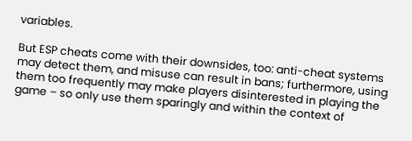variables.

But ESP cheats come with their downsides, too: anti-cheat systems may detect them, and misuse can result in bans; furthermore, using them too frequently may make players disinterested in playing the game – so only use them sparingly and within the context of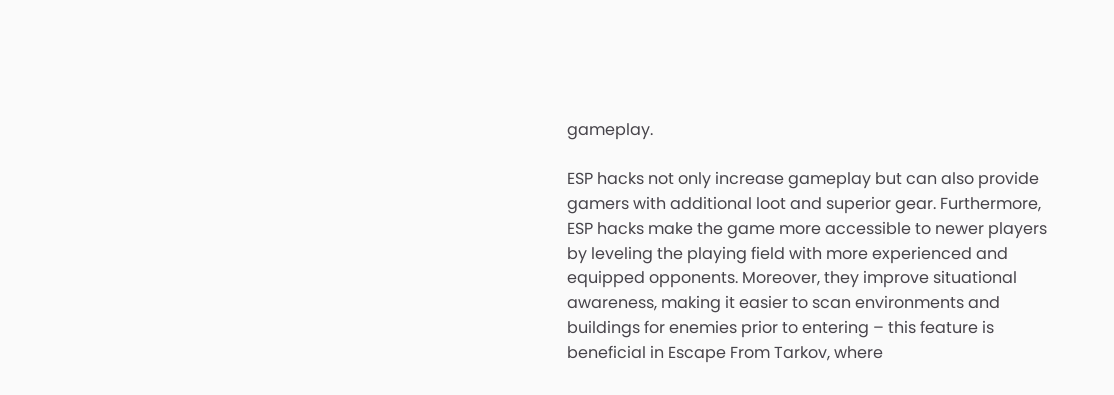gameplay.

ESP hacks not only increase gameplay but can also provide gamers with additional loot and superior gear. Furthermore, ESP hacks make the game more accessible to newer players by leveling the playing field with more experienced and equipped opponents. Moreover, they improve situational awareness, making it easier to scan environments and buildings for enemies prior to entering – this feature is beneficial in Escape From Tarkov, where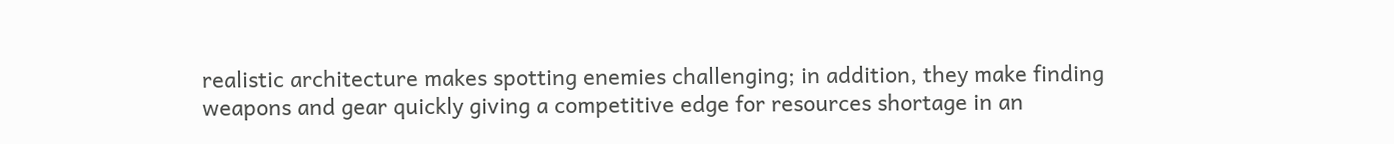realistic architecture makes spotting enemies challenging; in addition, they make finding weapons and gear quickly giving a competitive edge for resources shortage in an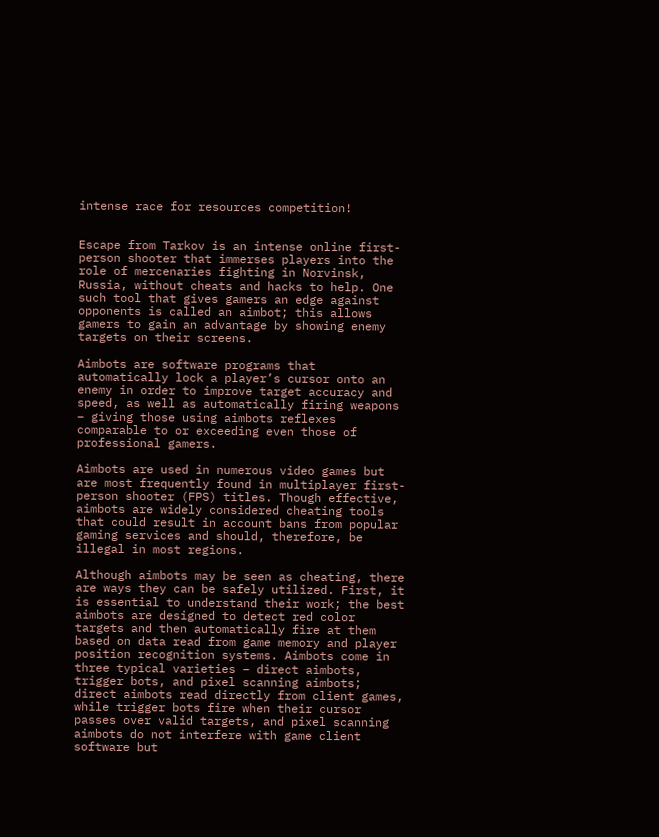intense race for resources competition!


Escape from Tarkov is an intense online first-person shooter that immerses players into the role of mercenaries fighting in Norvinsk, Russia, without cheats and hacks to help. One such tool that gives gamers an edge against opponents is called an aimbot; this allows gamers to gain an advantage by showing enemy targets on their screens.

Aimbots are software programs that automatically lock a player’s cursor onto an enemy in order to improve target accuracy and speed, as well as automatically firing weapons – giving those using aimbots reflexes comparable to or exceeding even those of professional gamers.

Aimbots are used in numerous video games but are most frequently found in multiplayer first-person shooter (FPS) titles. Though effective, aimbots are widely considered cheating tools that could result in account bans from popular gaming services and should, therefore, be illegal in most regions.

Although aimbots may be seen as cheating, there are ways they can be safely utilized. First, it is essential to understand their work; the best aimbots are designed to detect red color targets and then automatically fire at them based on data read from game memory and player position recognition systems. Aimbots come in three typical varieties – direct aimbots, trigger bots, and pixel scanning aimbots; direct aimbots read directly from client games, while trigger bots fire when their cursor passes over valid targets, and pixel scanning aimbots do not interfere with game client software but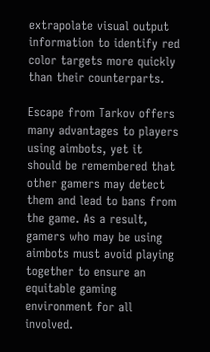extrapolate visual output information to identify red color targets more quickly than their counterparts.

Escape from Tarkov offers many advantages to players using aimbots, yet it should be remembered that other gamers may detect them and lead to bans from the game. As a result, gamers who may be using aimbots must avoid playing together to ensure an equitable gaming environment for all involved.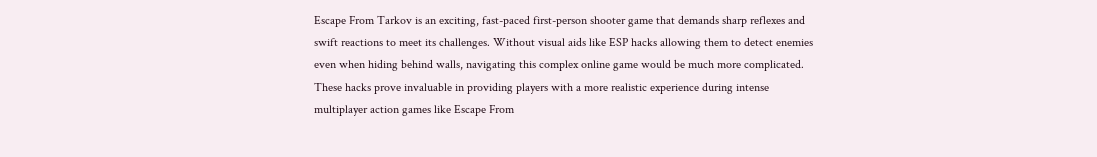Escape From Tarkov is an exciting, fast-paced first-person shooter game that demands sharp reflexes and swift reactions to meet its challenges. Without visual aids like ESP hacks allowing them to detect enemies even when hiding behind walls, navigating this complex online game would be much more complicated. These hacks prove invaluable in providing players with a more realistic experience during intense multiplayer action games like Escape From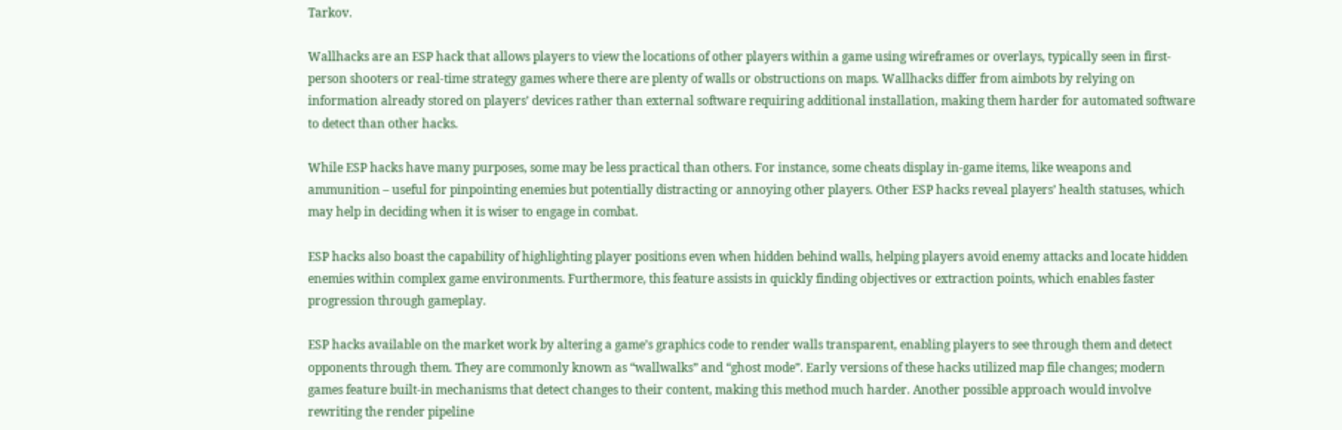Tarkov.

Wallhacks are an ESP hack that allows players to view the locations of other players within a game using wireframes or overlays, typically seen in first-person shooters or real-time strategy games where there are plenty of walls or obstructions on maps. Wallhacks differ from aimbots by relying on information already stored on players’ devices rather than external software requiring additional installation, making them harder for automated software to detect than other hacks.

While ESP hacks have many purposes, some may be less practical than others. For instance, some cheats display in-game items, like weapons and ammunition – useful for pinpointing enemies but potentially distracting or annoying other players. Other ESP hacks reveal players’ health statuses, which may help in deciding when it is wiser to engage in combat.

ESP hacks also boast the capability of highlighting player positions even when hidden behind walls, helping players avoid enemy attacks and locate hidden enemies within complex game environments. Furthermore, this feature assists in quickly finding objectives or extraction points, which enables faster progression through gameplay.

ESP hacks available on the market work by altering a game’s graphics code to render walls transparent, enabling players to see through them and detect opponents through them. They are commonly known as “wallwalks” and “ghost mode”. Early versions of these hacks utilized map file changes; modern games feature built-in mechanisms that detect changes to their content, making this method much harder. Another possible approach would involve rewriting the render pipeline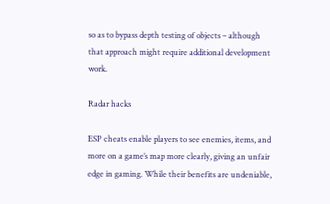so as to bypass depth testing of objects – although that approach might require additional development work.

Radar hacks

ESP cheats enable players to see enemies, items, and more on a game’s map more clearly, giving an unfair edge in gaming. While their benefits are undeniable,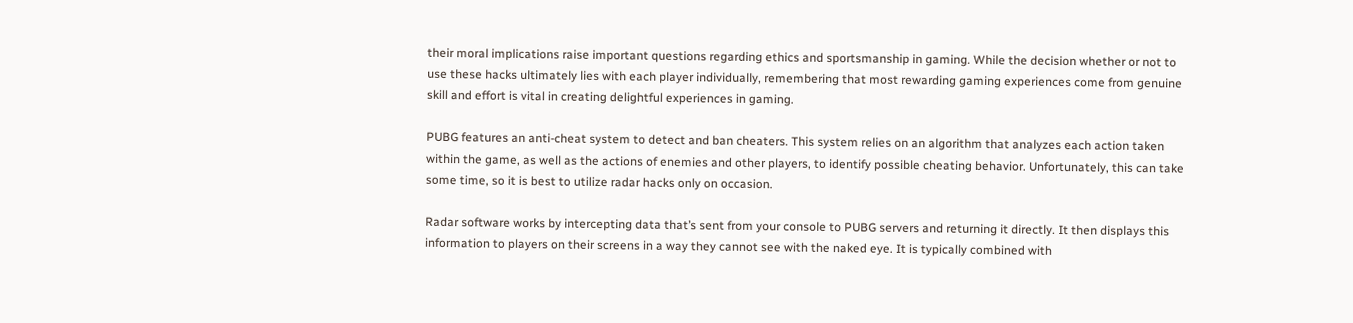their moral implications raise important questions regarding ethics and sportsmanship in gaming. While the decision whether or not to use these hacks ultimately lies with each player individually, remembering that most rewarding gaming experiences come from genuine skill and effort is vital in creating delightful experiences in gaming.

PUBG features an anti-cheat system to detect and ban cheaters. This system relies on an algorithm that analyzes each action taken within the game, as well as the actions of enemies and other players, to identify possible cheating behavior. Unfortunately, this can take some time, so it is best to utilize radar hacks only on occasion.

Radar software works by intercepting data that’s sent from your console to PUBG servers and returning it directly. It then displays this information to players on their screens in a way they cannot see with the naked eye. It is typically combined with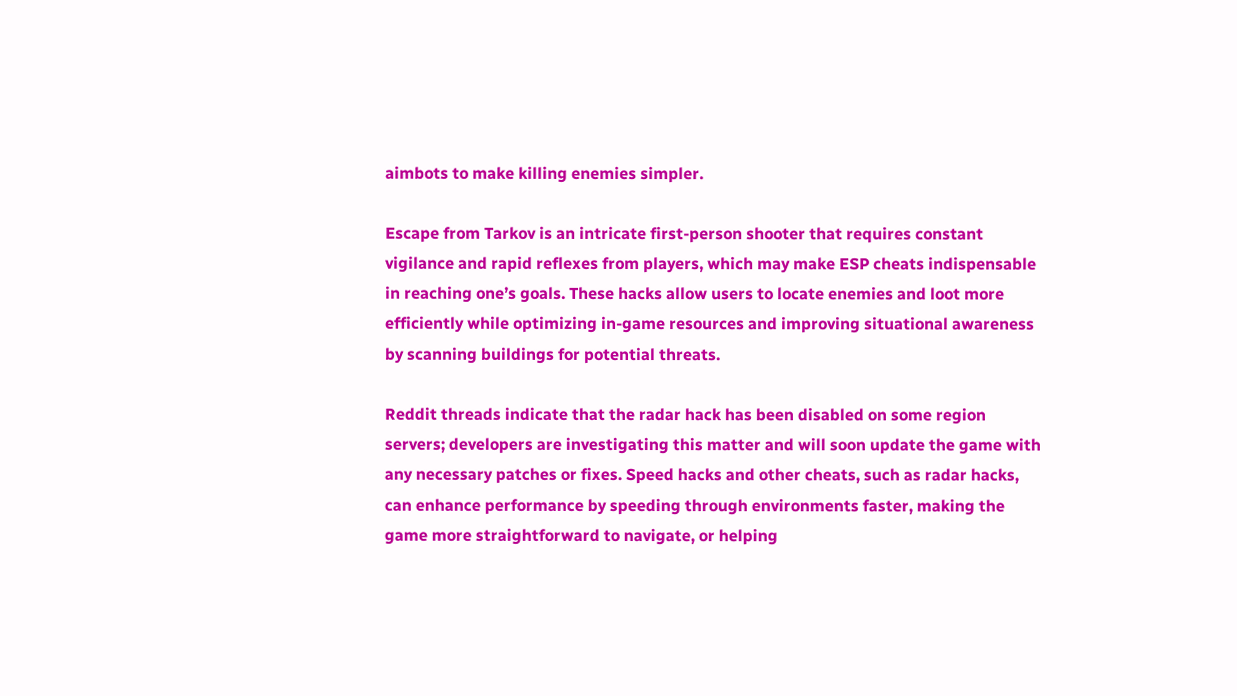aimbots to make killing enemies simpler.

Escape from Tarkov is an intricate first-person shooter that requires constant vigilance and rapid reflexes from players, which may make ESP cheats indispensable in reaching one’s goals. These hacks allow users to locate enemies and loot more efficiently while optimizing in-game resources and improving situational awareness by scanning buildings for potential threats.

Reddit threads indicate that the radar hack has been disabled on some region servers; developers are investigating this matter and will soon update the game with any necessary patches or fixes. Speed hacks and other cheats, such as radar hacks, can enhance performance by speeding through environments faster, making the game more straightforward to navigate, or helping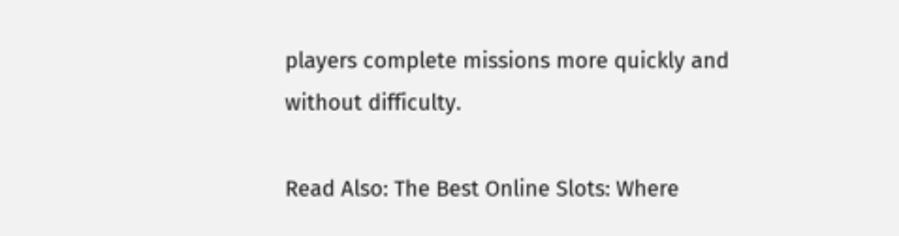players complete missions more quickly and without difficulty.

Read Also: The Best Online Slots: Where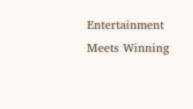Entertainment Meets Winning